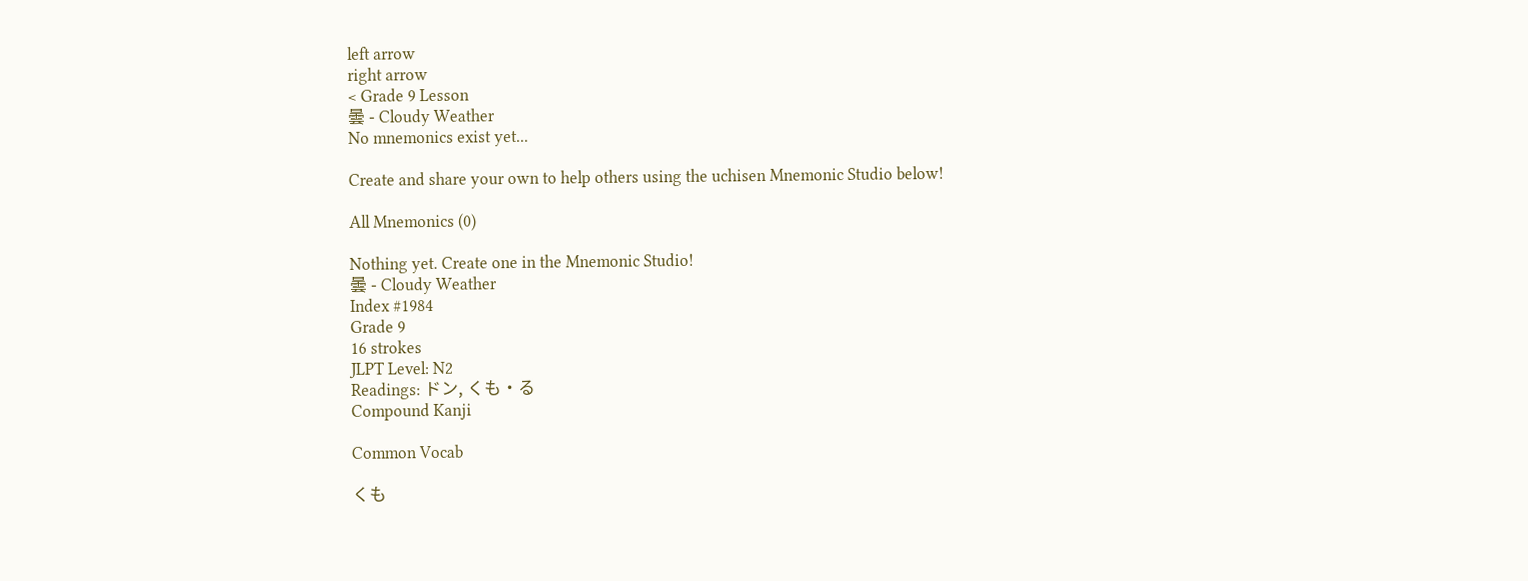left arrow
right arrow
< Grade 9 Lesson
曇 - Cloudy Weather
No mnemonics exist yet...

Create and share your own to help others using the uchisen Mnemonic Studio below!

All Mnemonics (0)

Nothing yet. Create one in the Mnemonic Studio!
曇 - Cloudy Weather
Index #1984
Grade 9
16 strokes
JLPT Level: N2
Readings: ドン, くも・る
Compound Kanji

Common Vocab

くも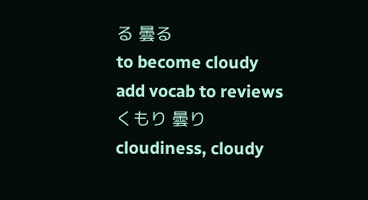る 曇る
to become cloudy
add vocab to reviews
くもり 曇り
cloudiness, cloudy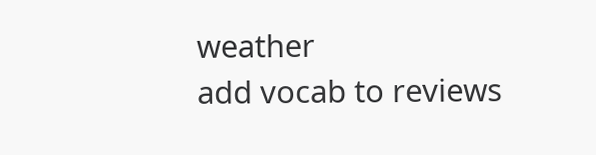weather
add vocab to reviews